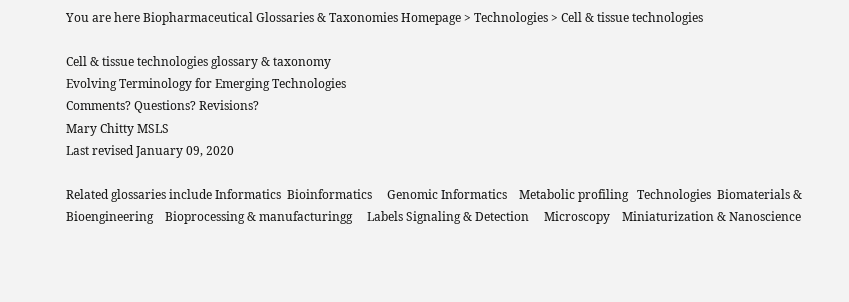You are here Biopharmaceutical Glossaries & Taxonomies Homepage > Technologies > Cell & tissue technologies

Cell & tissue technologies glossary & taxonomy
Evolving Terminology for Emerging Technologies
Comments? Questions? Revisions?
Mary Chitty MSLS
Last revised January 09, 2020

Related glossaries include Informatics  Bioinformatics     Genomic Informatics    Metabolic profiling   Technologies  Biomaterials & Bioengineering    Bioprocessing & manufacturingg     Labels Signaling & Detection     Microscopy    Miniaturization & Nanoscience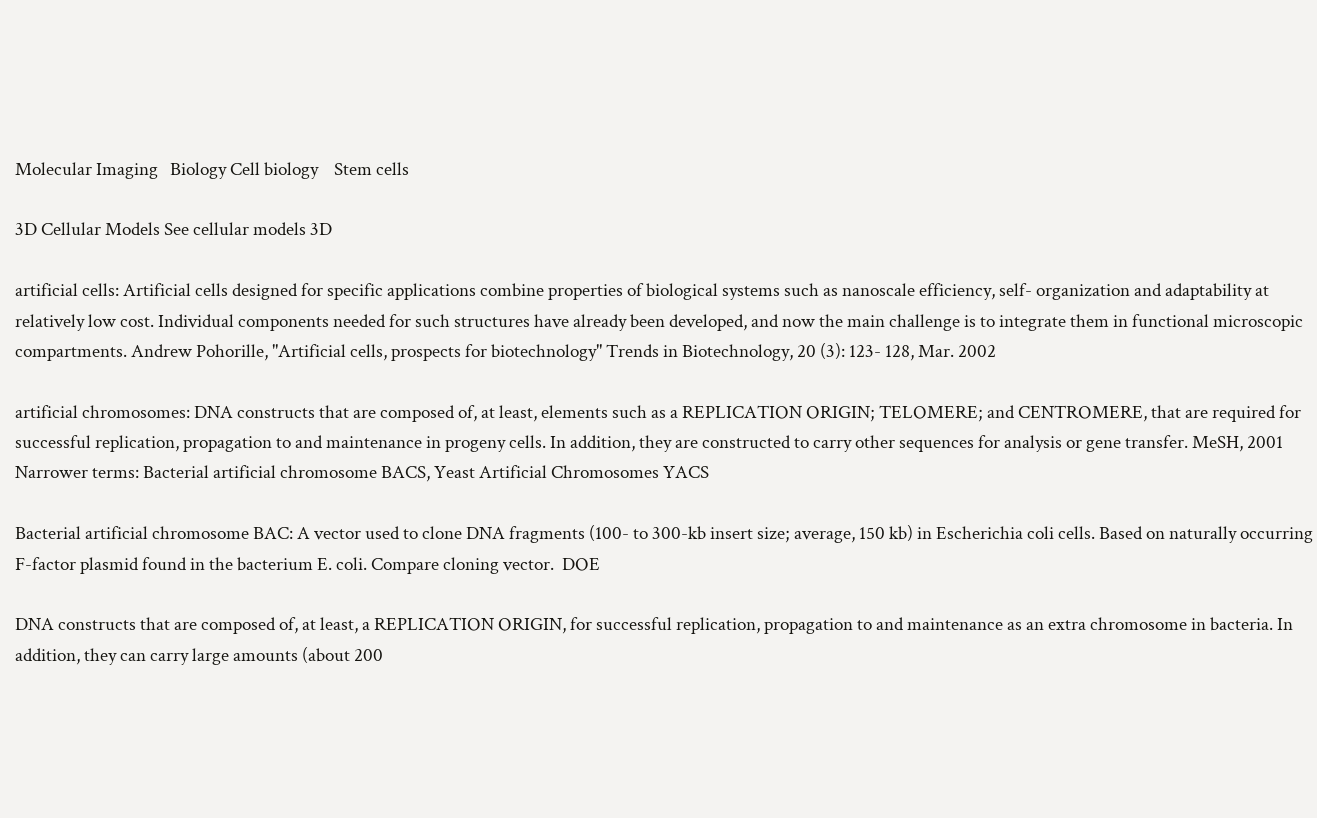Molecular Imaging   Biology Cell biology    Stem cells

3D Cellular Models See cellular models 3D

artificial cells: Artificial cells designed for specific applications combine properties of biological systems such as nanoscale efficiency, self- organization and adaptability at relatively low cost. Individual components needed for such structures have already been developed, and now the main challenge is to integrate them in functional microscopic compartments. Andrew Pohorille, "Artificial cells, prospects for biotechnology" Trends in Biotechnology, 20 (3): 123- 128, Mar. 2002

artificial chromosomes: DNA constructs that are composed of, at least, elements such as a REPLICATION ORIGIN; TELOMERE; and CENTROMERE, that are required for successful replication, propagation to and maintenance in progeny cells. In addition, they are constructed to carry other sequences for analysis or gene transfer. MeSH, 2001  Narrower terms: Bacterial artificial chromosome BACS, Yeast Artificial Chromosomes YACS

Bacterial artificial chromosome BAC: A vector used to clone DNA fragments (100- to 300-kb insert size; average, 150 kb) in Escherichia coli cells. Based on naturally occurring F-factor plasmid found in the bacterium E. coli. Compare cloning vector.  DOE

DNA constructs that are composed of, at least, a REPLICATION ORIGIN, for successful replication, propagation to and maintenance as an extra chromosome in bacteria. In addition, they can carry large amounts (about 200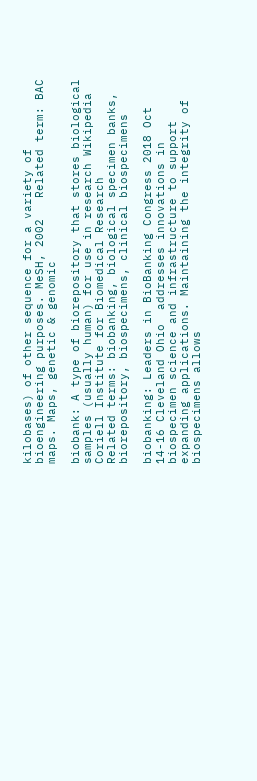kilobases) of other sequence for a variety of bioengineering purposes. MeSH, 2002   Related term: BAC maps. Maps, genetic & genomic

biobank: A type of biorepository that stores biological samples (usually human) for use in research Wikipedia
Coriell Institute for Biomedical Research
Related terms: biobanking, biological specimen banks, biorepository, biospecimens, clinical biospecimens

biobanking: Leaders in BioBanking Congress 2018 Oct 14-16 Cleveland Ohio  addresses innovations in biospecimen science and infrastructure to support expanding applications. Maintaining the integrity of biospecimens allows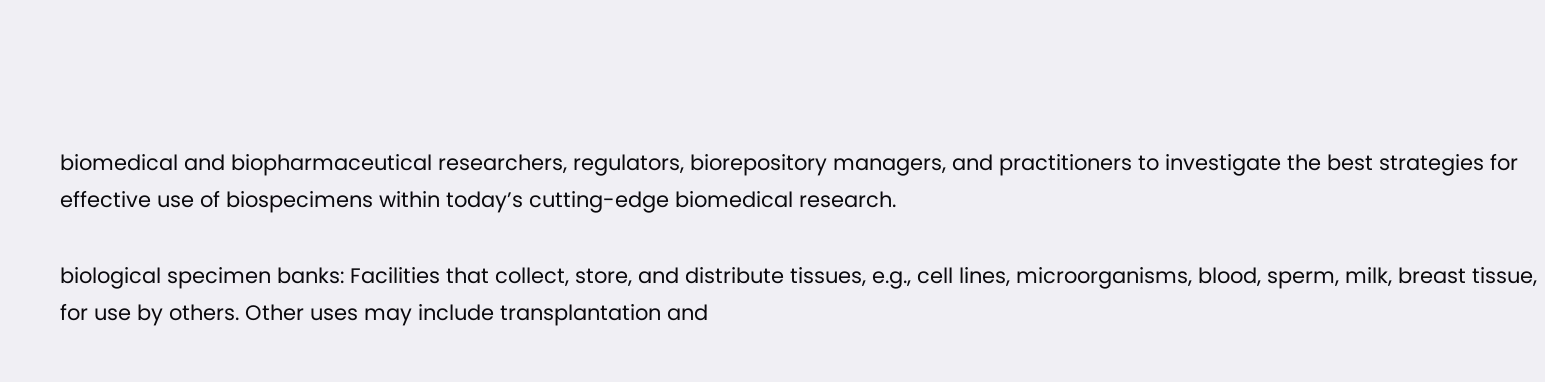biomedical and biopharmaceutical researchers, regulators, biorepository managers, and practitioners to investigate the best strategies for effective use of biospecimens within today’s cutting-edge biomedical research.

biological specimen banks: Facilities that collect, store, and distribute tissues, e.g., cell lines, microorganisms, blood, sperm, milk, breast tissue, for use by others. Other uses may include transplantation and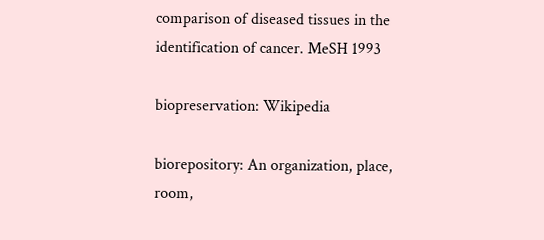comparison of diseased tissues in the identification of cancer. MeSH 1993

biopreservation: Wikipedia

biorepository: An organization, place, room,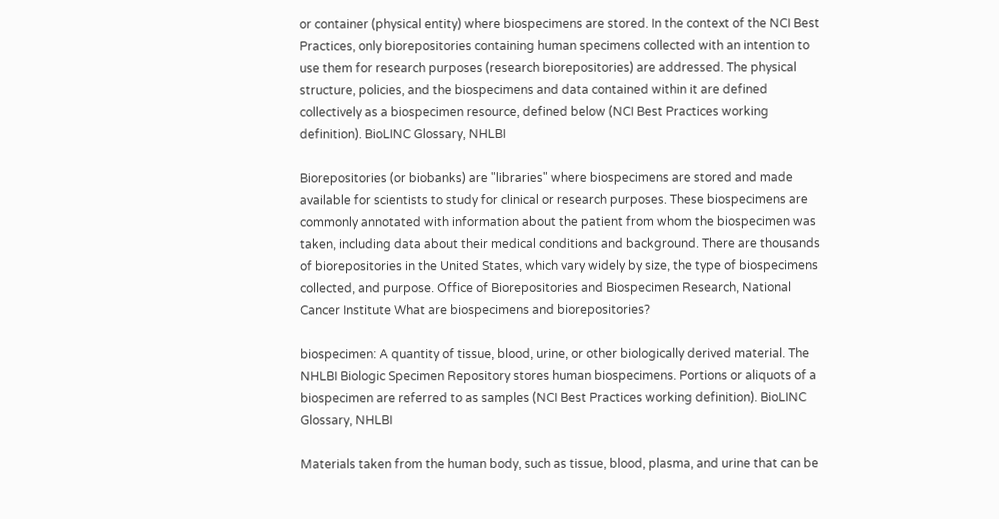or container (physical entity) where biospecimens are stored. In the context of the NCI Best Practices, only biorepositories containing human specimens collected with an intention to use them for research purposes (research biorepositories) are addressed. The physical structure, policies, and the biospecimens and data contained within it are defined collectively as a biospecimen resource, defined below (NCI Best Practices working definition). BioLINC Glossary, NHLBI

Biorepositories (or biobanks) are "libraries" where biospecimens are stored and made available for scientists to study for clinical or research purposes. These biospecimens are commonly annotated with information about the patient from whom the biospecimen was taken, including data about their medical conditions and background. There are thousands of biorepositories in the United States, which vary widely by size, the type of biospecimens collected, and purpose. Office of Biorepositories and Biospecimen Research, National Cancer Institute What are biospecimens and biorepositories?

biospecimen: A quantity of tissue, blood, urine, or other biologically derived material. The NHLBI Biologic Specimen Repository stores human biospecimens. Portions or aliquots of a biospecimen are referred to as samples (NCI Best Practices working definition). BioLINC Glossary, NHLBI

Materials taken from the human body, such as tissue, blood, plasma, and urine that can be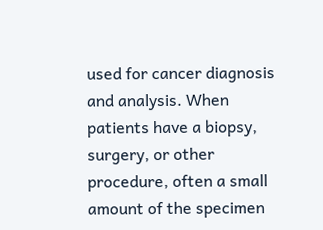used for cancer diagnosis and analysis. When patients have a biopsy, surgery, or other procedure, often a small amount of the specimen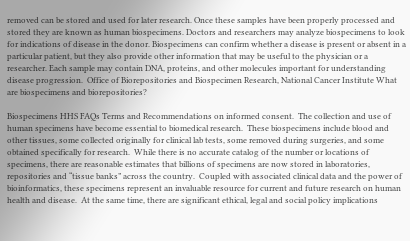removed can be stored and used for later research. Once these samples have been properly processed and stored they are known as human biospecimens. Doctors and researchers may analyze biospecimens to look for indications of disease in the donor. Biospecimens can confirm whether a disease is present or absent in a particular patient, but they also provide other information that may be useful to the physician or a researcher. Each sample may contain DNA, proteins, and other molecules important for understanding disease progression.  Office of Biorepositories and Biospecimen Research, National Cancer Institute What are biospecimens and biorepositories?

Biospecimens HHS FAQs Terms and Recommendations on informed consent.  The collection and use of human specimens have become essential to biomedical research.  These biospecimens include blood and other tissues, some collected originally for clinical lab tests, some removed during surgeries, and some obtained specifically for research.  While there is no accurate catalog of the number or locations of specimens, there are reasonable estimates that billions of specimens are now stored in laboratories, repositories and “tissue banks” across the country.  Coupled with associated clinical data and the power of bioinformatics, these specimens represent an invaluable resource for current and future research on human health and disease.  At the same time, there are significant ethical, legal and social policy implications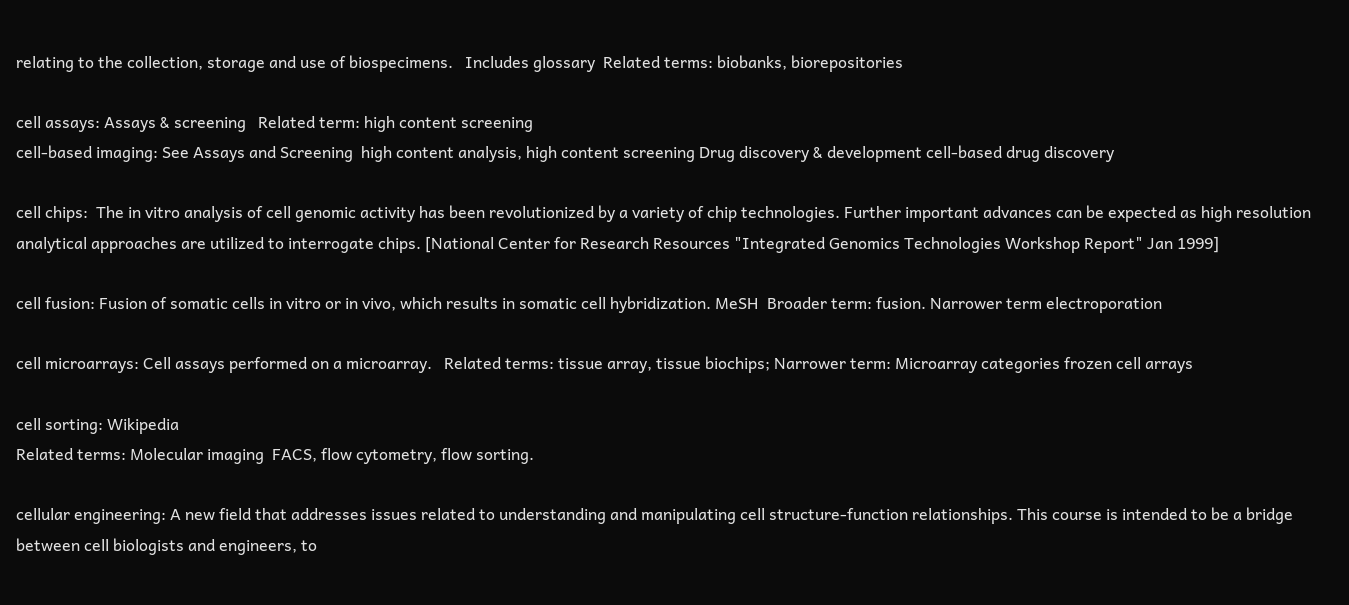relating to the collection, storage and use of biospecimens.   Includes glossary  Related terms: biobanks, biorepositories

cell assays: Assays & screening   Related term: high content screening
cell-based imaging: See Assays and Screening  high content analysis, high content screening Drug discovery & development cell-based drug discovery

cell chips:  The in vitro analysis of cell genomic activity has been revolutionized by a variety of chip technologies. Further important advances can be expected as high resolution analytical approaches are utilized to interrogate chips. [National Center for Research Resources "Integrated Genomics Technologies Workshop Report" Jan 1999]

cell fusion: Fusion of somatic cells in vitro or in vivo, which results in somatic cell hybridization. MeSH  Broader term: fusion. Narrower term electroporation

cell microarrays: Cell assays performed on a microarray.   Related terms: tissue array, tissue biochips; Narrower term: Microarray categories frozen cell arrays

cell sorting: Wikipedia
Related terms: Molecular imaging  FACS, flow cytometry, flow sorting.

cellular engineering: A new field that addresses issues related to understanding and manipulating cell structure-function relationships. This course is intended to be a bridge between cell biologists and engineers, to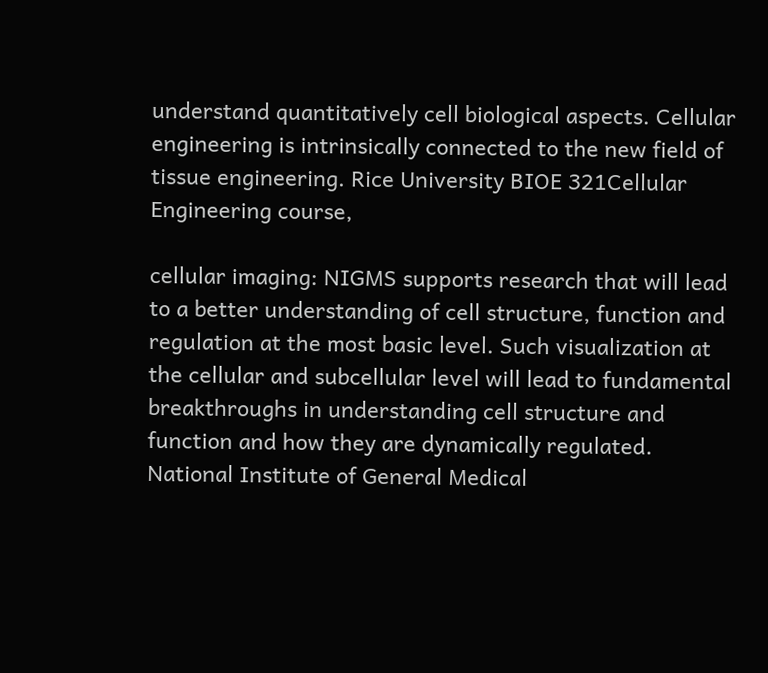understand quantitatively cell biological aspects. Cellular engineering is intrinsically connected to the new field of tissue engineering. Rice University BIOE 321Cellular Engineering course,

cellular imaging: NIGMS supports research that will lead to a better understanding of cell structure, function and regulation at the most basic level. Such visualization at the cellular and subcellular level will lead to fundamental breakthroughs in understanding cell structure and function and how they are dynamically regulated. National Institute of General Medical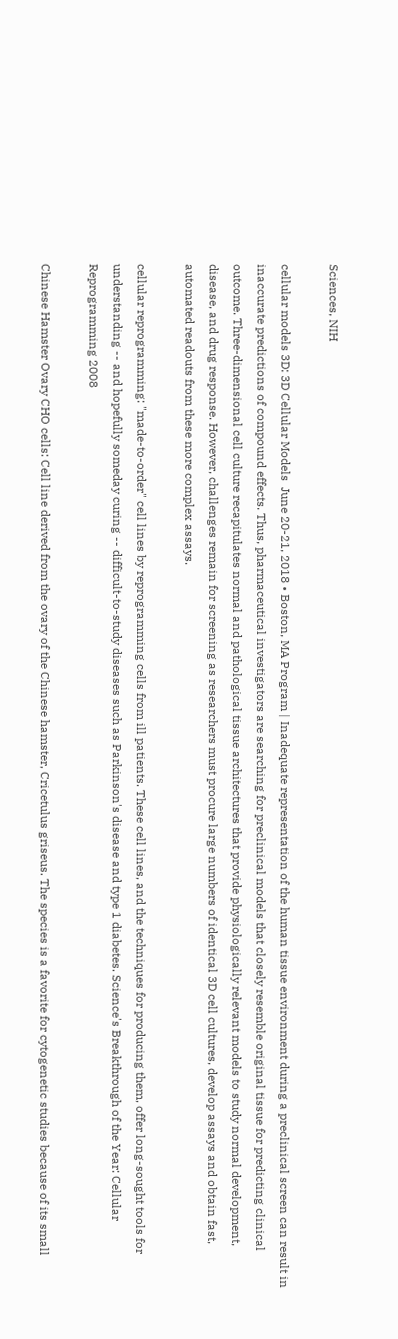Sciences, NIH

cellular models 3D: 3D Cellular Models  June 20-21, 2018 • Boston, MA Program | Inadequate representation of the human tissue environment during a preclinical screen can result in inaccurate predictions of compound effects. Thus, pharmaceutical investigators are searching for preclinical models that closely resemble original tissue for predicting clinical outcome. Three-dimensional cell culture recapitulates normal and pathological tissue architectures that provide physiologically relevant models to study normal development, disease, and drug response. However, challenges remain for screening as researchers must procure large numbers of identical 3D cell cultures, develop assays and obtain fast, automated readouts from these more complex assays.

cellular reprogramming: "made-to-order" cell lines by reprogramming cells from ill patients. These cell lines, and the techniques for producing them, offer long-sought tools for understanding -- and hopefully someday curing -- difficult-to-study diseases such as Parkinson's disease and type 1 diabetes. Science's Breakthrough of the Year: Cellular Reprogramming 2008

Chinese Hamster Ovary CHO cells: Cell line derived from the ovary of the Chinese hamster, Cricetulus griseus. The species is a favorite for cytogenetic studies because of its small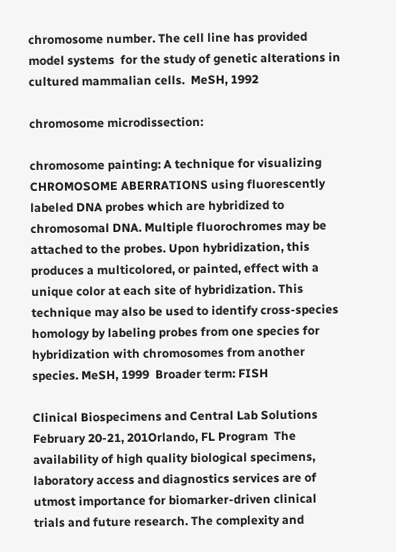chromosome number. The cell line has provided model systems  for the study of genetic alterations in cultured mammalian cells.  MeSH, 1992

chromosome microdissection:

chromosome painting: A technique for visualizing CHROMOSOME ABERRATIONS using fluorescently labeled DNA probes which are hybridized to chromosomal DNA. Multiple fluorochromes may be attached to the probes. Upon hybridization, this produces a multicolored, or painted, effect with a unique color at each site of hybridization. This technique may also be used to identify cross-species homology by labeling probes from one species for hybridization with chromosomes from another species. MeSH, 1999  Broader term: FISH

Clinical Biospecimens and Central Lab Solutions  February 20-21, 201Orlando, FL Program  The availability of high quality biological specimens, laboratory access and diagnostics services are of utmost importance for biomarker-driven clinical trials and future research. The complexity and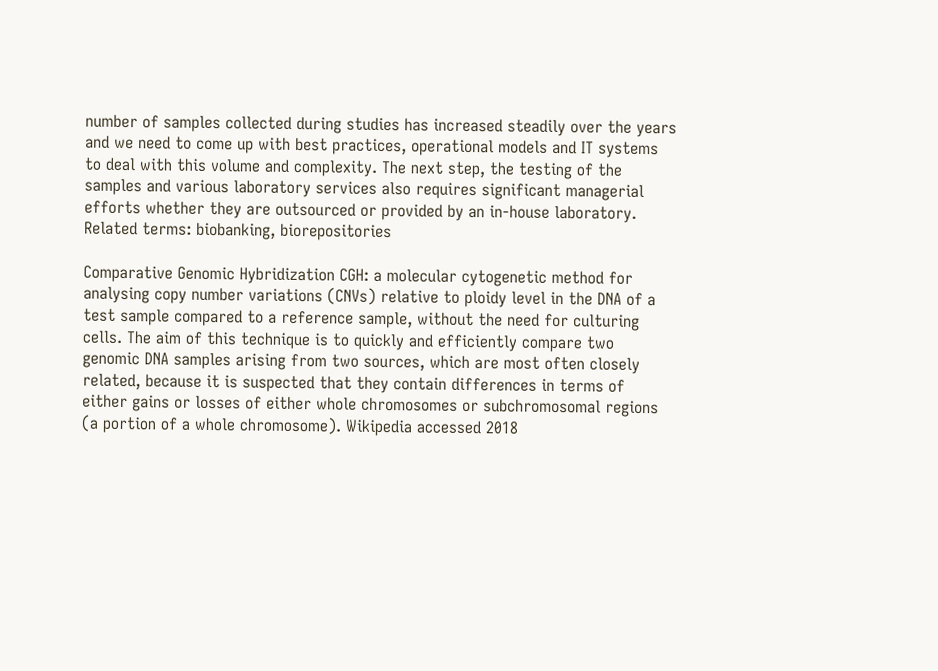number of samples collected during studies has increased steadily over the years and we need to come up with best practices, operational models and IT systems to deal with this volume and complexity. The next step, the testing of the samples and various laboratory services also requires significant managerial efforts whether they are outsourced or provided by an in-house laboratory. Related terms: biobanking, biorepositories

Comparative Genomic Hybridization CGH: a molecular cytogenetic method for analysing copy number variations (CNVs) relative to ploidy level in the DNA of a test sample compared to a reference sample, without the need for culturing cells. The aim of this technique is to quickly and efficiently compare two genomic DNA samples arising from two sources, which are most often closely related, because it is suspected that they contain differences in terms of either gains or losses of either whole chromosomes or subchromosomal regions (a portion of a whole chromosome). Wikipedia accessed 2018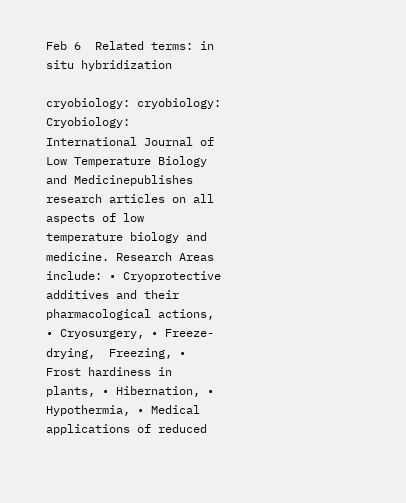Feb 6  Related terms: in situ hybridization

cryobiology: cryobiology:
Cryobiology: International Journal of Low Temperature Biology and Medicinepublishes research articles on all aspects of low temperature biology and medicine. Research Areas include: • Cryoprotective additives and their pharmacological actions, • Cryosurgery, • Freeze-drying,  Freezing, • Frost hardiness in plants, • Hibernation, • Hypothermia, • Medical applications of reduced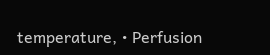temperature, • Perfusion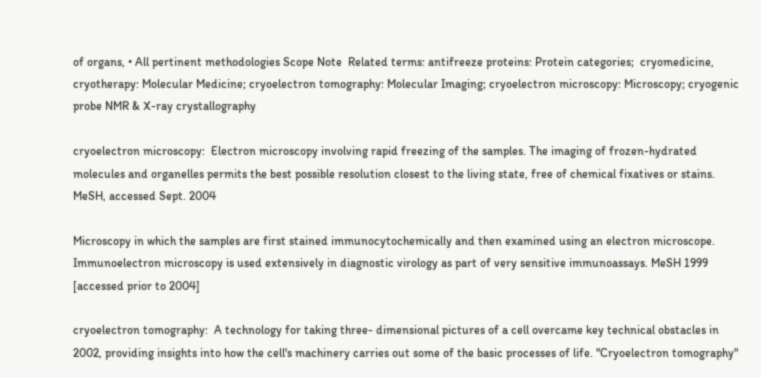of organs, • All pertinent methodologies Scope Note  Related terms: antifreeze proteins: Protein categories;  cryomedicine, cryotherapy: Molecular Medicine; cryoelectron tomography: Molecular Imaging; cryoelectron microscopy: Microscopy; cryogenic probe NMR & X-ray crystallography

cryoelectron microscopy:  Electron microscopy involving rapid freezing of the samples. The imaging of frozen-hydrated molecules and organelles permits the best possible resolution closest to the living state, free of chemical fixatives or stains. MeSH, accessed Sept. 2004

Microscopy in which the samples are first stained immunocytochemically and then examined using an electron microscope. Immunoelectron microscopy is used extensively in diagnostic virology as part of very sensitive immunoassays. MeSH 1999 [accessed prior to 2004]

cryoelectron tomography:  A technology for taking three- dimensional pictures of a cell overcame key technical obstacles in 2002, providing insights into how the cell's machinery carries out some of the basic processes of life. "Cryoelectron tomography"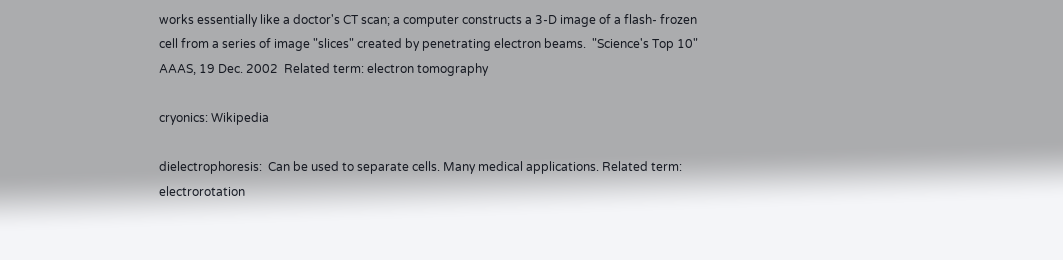works essentially like a doctor's CT scan; a computer constructs a 3-D image of a flash- frozen cell from a series of image "slices" created by penetrating electron beams.  "Science's Top 10" AAAS, 19 Dec. 2002  Related term: electron tomography

cryonics: Wikipedia

dielectrophoresis:  Can be used to separate cells. Many medical applications. Related term: electrorotation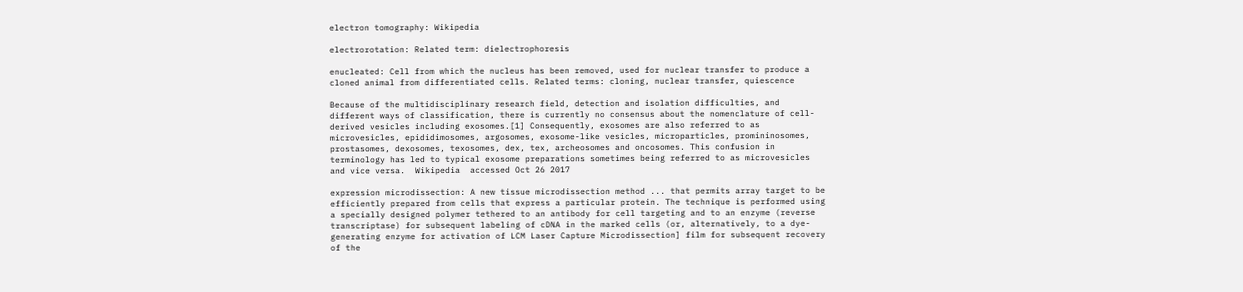electron tomography: Wikipedia

electrorotation: Related term: dielectrophoresis

enucleated: Cell from which the nucleus has been removed, used for nuclear transfer to produce a cloned animal from differentiated cells. Related terms: cloning, nuclear transfer, quiescence

Because of the multidisciplinary research field, detection and isolation difficulties, and different ways of classification, there is currently no consensus about the nomenclature of cell-derived vesicles including exosomes.[1] Consequently, exosomes are also referred to as microvesicles, epididimosomes, argosomes, exosome-like vesicles, microparticles, promininosomes, prostasomes, dexosomes, texosomes, dex, tex, archeosomes and oncosomes. This confusion in terminology has led to typical exosome preparations sometimes being referred to as microvesicles and vice versa.  Wikipedia  accessed Oct 26 2017

expression microdissection: A new tissue microdissection method ... that permits array target to be efficiently prepared from cells that express a particular protein. The technique is performed using a specially designed polymer tethered to an antibody for cell targeting and to an enzyme (reverse transcriptase) for subsequent labeling of cDNA in the marked cells (or, alternatively, to a dye- generating enzyme for activation of LCM Laser Capture Microdissection] film for subsequent recovery of the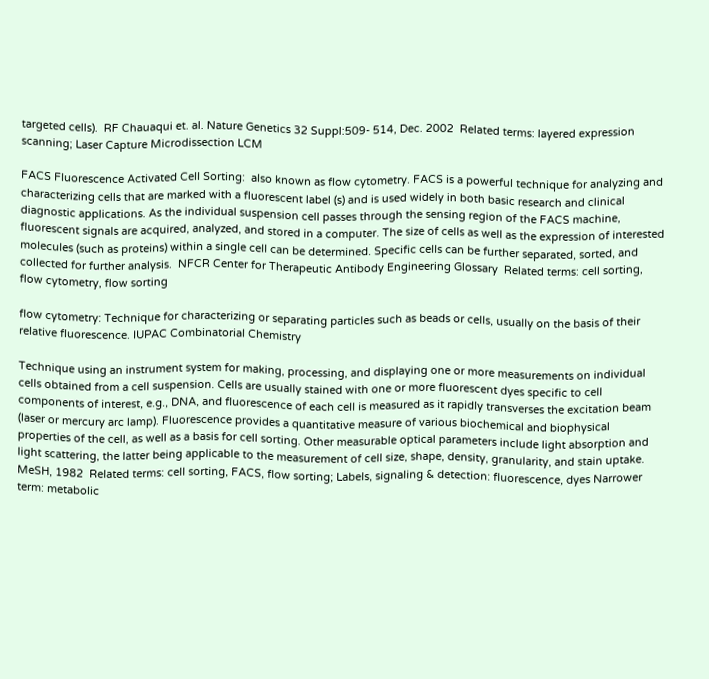targeted cells).  RF Chauaqui et. al. Nature Genetics 32 Suppl:509- 514, Dec. 2002  Related terms: layered expression scanning; Laser Capture Microdissection LCM

FACS Fluorescence Activated Cell Sorting:  also known as flow cytometry. FACS is a powerful technique for analyzing and characterizing cells that are marked with a fluorescent label (s) and is used widely in both basic research and clinical diagnostic applications. As the individual suspension cell passes through the sensing region of the FACS machine, fluorescent signals are acquired, analyzed, and stored in a computer. The size of cells as well as the expression of interested molecules (such as proteins) within a single cell can be determined. Specific cells can be further separated, sorted, and collected for further analysis.  NFCR Center for Therapeutic Antibody Engineering Glossary  Related terms: cell sorting, flow cytometry, flow sorting

flow cytometry: Technique for characterizing or separating particles such as beads or cells, usually on the basis of their relative fluorescence. IUPAC Combinatorial Chemistry

Technique using an instrument system for making, processing, and displaying one or more measurements on individual cells obtained from a cell suspension. Cells are usually stained with one or more fluorescent dyes specific to cell components of interest, e.g., DNA, and fluorescence of each cell is measured as it rapidly transverses the excitation beam (laser or mercury arc lamp). Fluorescence provides a quantitative measure of various biochemical and biophysical properties of the cell, as well as a basis for cell sorting. Other measurable optical parameters include light absorption and light scattering, the latter being applicable to the measurement of cell size, shape, density, granularity, and stain uptake. MeSH, 1982  Related terms: cell sorting, FACS, flow sorting; Labels, signaling & detection: fluorescence, dyes Narrower term: metabolic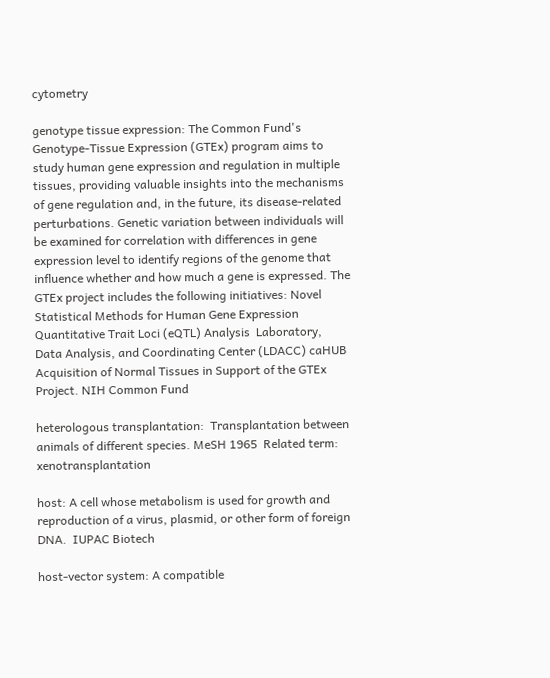cytometry

genotype tissue expression: The Common Fund's Genotype-Tissue Expression (GTEx) program aims to study human gene expression and regulation in multiple tissues, providing valuable insights into the mechanisms of gene regulation and, in the future, its disease-related perturbations. Genetic variation between individuals will be examined for correlation with differences in gene expression level to identify regions of the genome that influence whether and how much a gene is expressed. The GTEx project includes the following initiatives: Novel Statistical Methods for Human Gene Expression Quantitative Trait Loci (eQTL) Analysis  Laboratory, Data Analysis, and Coordinating Center (LDACC) caHUB Acquisition of Normal Tissues in Support of the GTEx Project. NIH Common Fund

heterologous transplantation:  Transplantation between animals of different species. MeSH 1965  Related term: xenotransplantation

host: A cell whose metabolism is used for growth and reproduction of a virus, plasmid, or other form of foreign DNA.  IUPAC Biotech

host-vector system: A compatible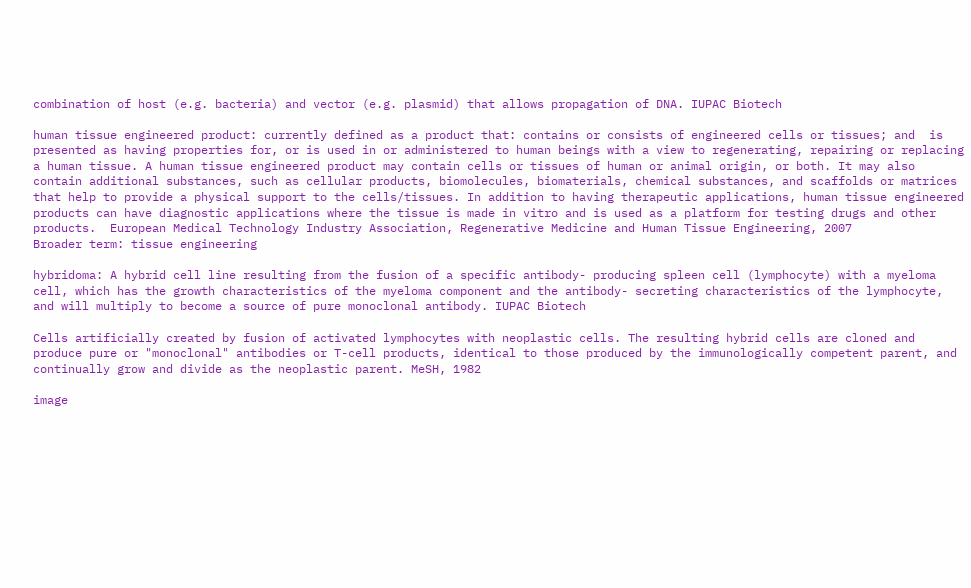combination of host (e.g. bacteria) and vector (e.g. plasmid) that allows propagation of DNA. IUPAC Biotech

human tissue engineered product: currently defined as a product that: contains or consists of engineered cells or tissues; and  is presented as having properties for, or is used in or administered to human beings with a view to regenerating, repairing or replacing a human tissue. A human tissue engineered product may contain cells or tissues of human or animal origin, or both. It may also contain additional substances, such as cellular products, biomolecules, biomaterials, chemical substances, and scaffolds or matrices that help to provide a physical support to the cells/tissues. In addition to having therapeutic applications, human tissue engineered products can have diagnostic applications where the tissue is made in vitro and is used as a platform for testing drugs and other products.  European Medical Technology Industry Association, Regenerative Medicine and Human Tissue Engineering, 2007
Broader term: tissue engineering

hybridoma: A hybrid cell line resulting from the fusion of a specific antibody- producing spleen cell (lymphocyte) with a myeloma cell, which has the growth characteristics of the myeloma component and the antibody- secreting characteristics of the lymphocyte, and will multiply to become a source of pure monoclonal antibody. IUPAC Biotech

Cells artificially created by fusion of activated lymphocytes with neoplastic cells. The resulting hybrid cells are cloned and produce pure or "monoclonal" antibodies or T-cell products, identical to those produced by the immunologically competent parent, and continually grow and divide as the neoplastic parent. MeSH, 1982

image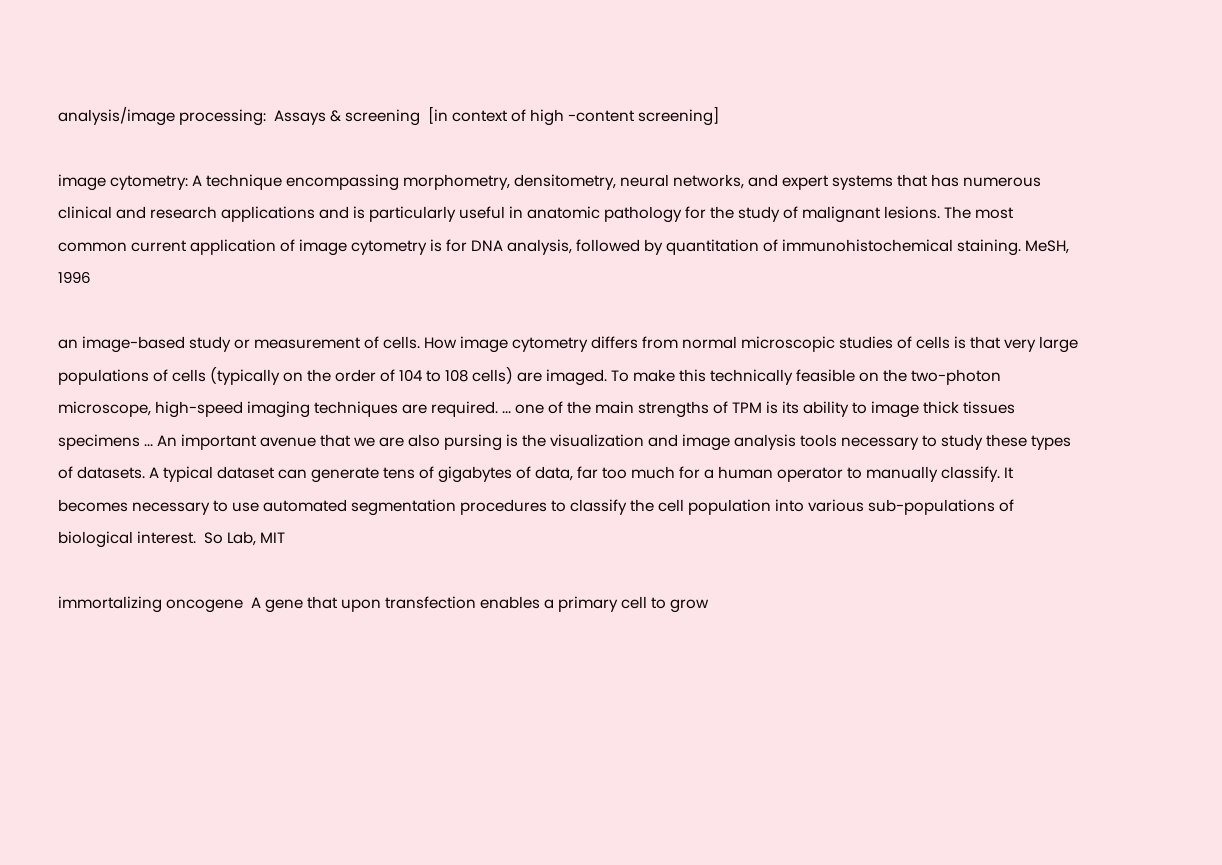analysis/image processing:  Assays & screening  [in context of high -content screening]

image cytometry: A technique encompassing morphometry, densitometry, neural networks, and expert systems that has numerous clinical and research applications and is particularly useful in anatomic pathology for the study of malignant lesions. The most common current application of image cytometry is for DNA analysis, followed by quantitation of immunohistochemical staining. MeSH, 1996

an image-based study or measurement of cells. How image cytometry differs from normal microscopic studies of cells is that very large populations of cells (typically on the order of 104 to 108 cells) are imaged. To make this technically feasible on the two-photon microscope, high-speed imaging techniques are required. ... one of the main strengths of TPM is its ability to image thick tissues specimens ... An important avenue that we are also pursing is the visualization and image analysis tools necessary to study these types of datasets. A typical dataset can generate tens of gigabytes of data, far too much for a human operator to manually classify. It becomes necessary to use automated segmentation procedures to classify the cell population into various sub-populations of biological interest.  So Lab, MIT

immortalizing oncogene  A gene that upon transfection enables a primary cell to grow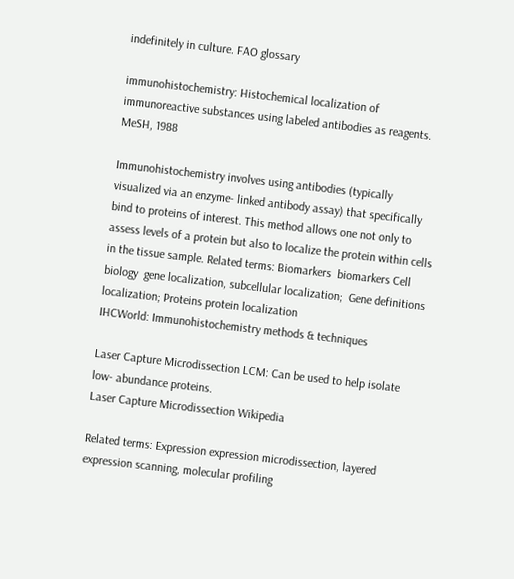indefinitely in culture. FAO glossary

immunohistochemistry: Histochemical localization of immunoreactive substances using labeled antibodies as reagents. MeSH, 1988

Immunohistochemistry involves using antibodies (typically visualized via an enzyme- linked antibody assay) that specifically bind to proteins of interest. This method allows one not only to assess levels of a protein but also to localize the protein within cells in the tissue sample. Related terms: Biomarkers  biomarkers Cell biology  gene localization, subcellular localization;  Gene definitions localization; Proteins protein localization
IHCWorld: Immunohistochemistry methods & techniques

Laser Capture Microdissection LCM: Can be used to help isolate low- abundance proteins.
Laser Capture Microdissection Wikipedia

Related terms: Expression expression microdissection, layered expression scanning, molecular profiling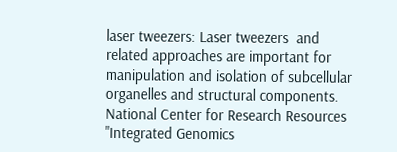laser tweezers: Laser tweezers  and related approaches are important for manipulation and isolation of subcellular organelles and structural components. National Center for Research Resources "Integrated Genomics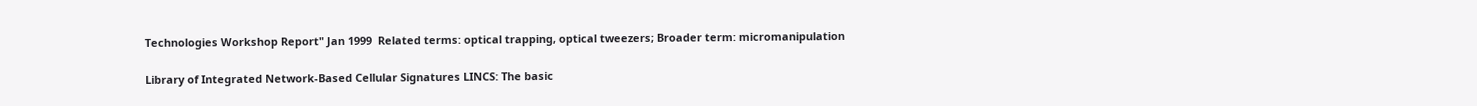Technologies Workshop Report" Jan 1999  Related terms: optical trapping, optical tweezers; Broader term: micromanipulation

Library of Integrated Network-Based Cellular Signatures LINCS: The basic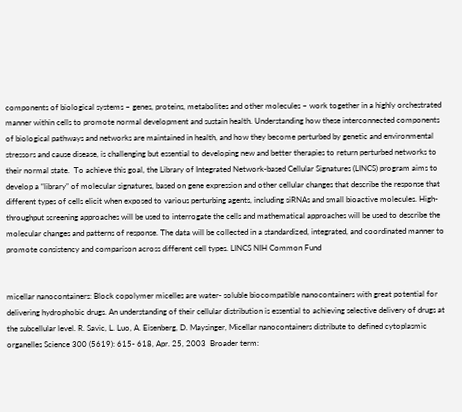components of biological systems – genes, proteins, metabolites and other molecules – work together in a highly orchestrated manner within cells to promote normal development and sustain health. Understanding how these interconnected components of biological pathways and networks are maintained in health, and how they become perturbed by genetic and environmental stressors and cause disease, is challenging but essential to developing new and better therapies to return perturbed networks to their normal state.  To achieve this goal, the Library of Integrated Network-based Cellular Signatures (LINCS) program aims to develop a “library” of molecular signatures, based on gene expression and other cellular changes that describe the response that different types of cells elicit when exposed to various perturbing agents, including siRNAs and small bioactive molecules. High-throughput screening approaches will be used to interrogate the cells and mathematical approaches will be used to describe the molecular changes and patterns of response. The data will be collected in a standardized, integrated, and coordinated manner to promote consistency and comparison across different cell types. LINCS NIH Common Fund


micellar nanocontainers: Block copolymer micelles are water- soluble biocompatible nanocontainers with great potential for delivering hydrophobic drugs. An understanding of their cellular distribution is essential to achieving selective delivery of drugs at the subcellular level. R. Savic, L. Luo, A. Eisenberg, D. Maysinger, Micellar nanocontainers distribute to defined cytoplasmic organelles Science 300 (5619): 615- 618, Apr. 25, 2003  Broader term: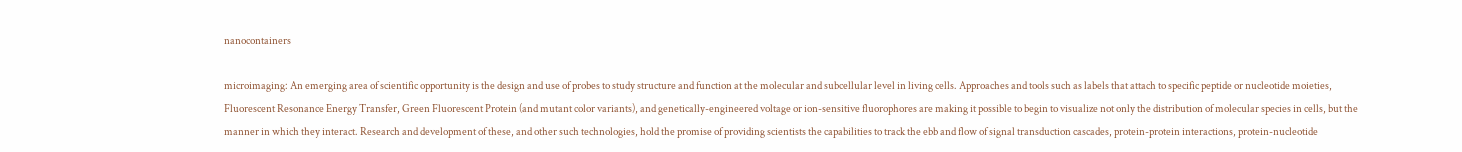nanocontainers

microimaging: An emerging area of scientific opportunity is the design and use of probes to study structure and function at the molecular and subcellular level in living cells. Approaches and tools such as labels that attach to specific peptide or nucleotide moieties, Fluorescent Resonance Energy Transfer, Green Fluorescent Protein (and mutant color variants), and genetically-engineered voltage or ion-sensitive fluorophores are making it possible to begin to visualize not only the distribution of molecular species in cells, but the manner in which they interact. Research and development of these, and other such technologies, hold the promise of providing scientists the capabilities to track the ebb and flow of signal transduction cascades, protein-protein interactions, protein-nucleotide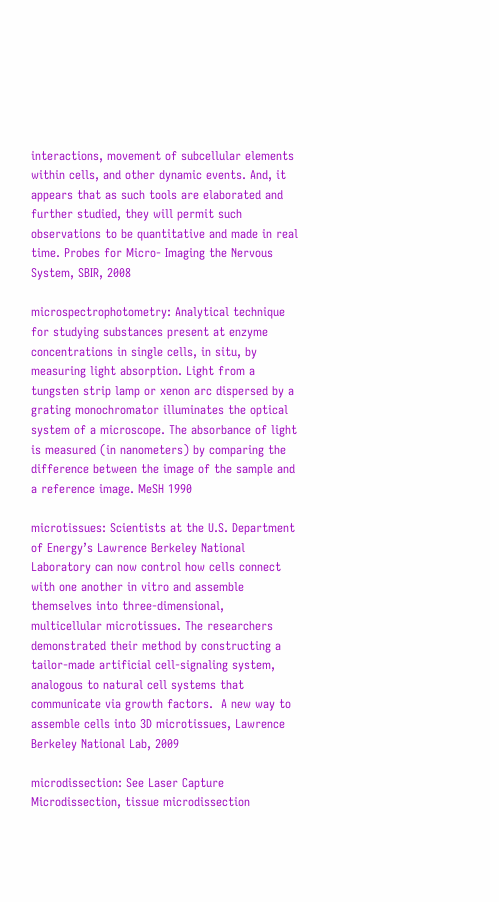interactions, movement of subcellular elements within cells, and other dynamic events. And, it appears that as such tools are elaborated and further studied, they will permit such observations to be quantitative and made in real time. Probes for Micro- Imaging the Nervous System, SBIR, 2008

microspectrophotometry: Analytical technique for studying substances present at enzyme concentrations in single cells, in situ, by measuring light absorption. Light from a tungsten strip lamp or xenon arc dispersed by a grating monochromator illuminates the optical system of a microscope. The absorbance of light is measured (in nanometers) by comparing the difference between the image of the sample and a reference image. MeSH 1990

microtissues: Scientists at the U.S. Department of Energy’s Lawrence Berkeley National Laboratory can now control how cells connect with one another in vitro and assemble themselves into three-dimensional, multicellular microtissues. The researchers demonstrated their method by constructing a tailor-made artificial cell-signaling system, analogous to natural cell systems that communicate via growth factors.  A new way to assemble cells into 3D microtissues, Lawrence Berkeley National Lab, 2009

microdissection: See Laser Capture Microdissection, tissue microdissection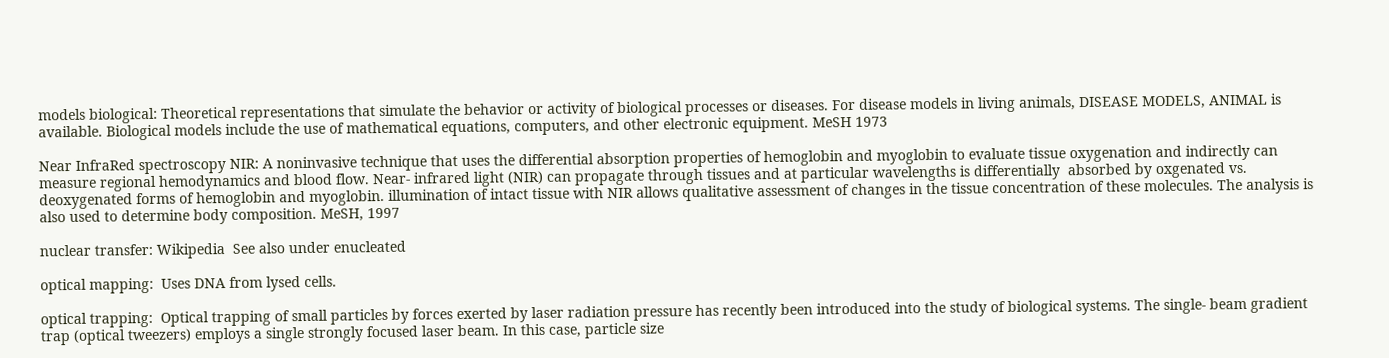models biological: Theoretical representations that simulate the behavior or activity of biological processes or diseases. For disease models in living animals, DISEASE MODELS, ANIMAL is available. Biological models include the use of mathematical equations, computers, and other electronic equipment. MeSH 1973

Near InfraRed spectroscopy NIR: A noninvasive technique that uses the differential absorption properties of hemoglobin and myoglobin to evaluate tissue oxygenation and indirectly can measure regional hemodynamics and blood flow. Near- infrared light (NIR) can propagate through tissues and at particular wavelengths is differentially  absorbed by oxgenated vs. deoxygenated forms of hemoglobin and myoglobin. illumination of intact tissue with NIR allows qualitative assessment of changes in the tissue concentration of these molecules. The analysis is also used to determine body composition. MeSH, 1997

nuclear transfer: Wikipedia  See also under enucleated

optical mapping:  Uses DNA from lysed cells.

optical trapping:  Optical trapping of small particles by forces exerted by laser radiation pressure has recently been introduced into the study of biological systems. The single- beam gradient trap (optical tweezers) employs a single strongly focused laser beam. In this case, particle size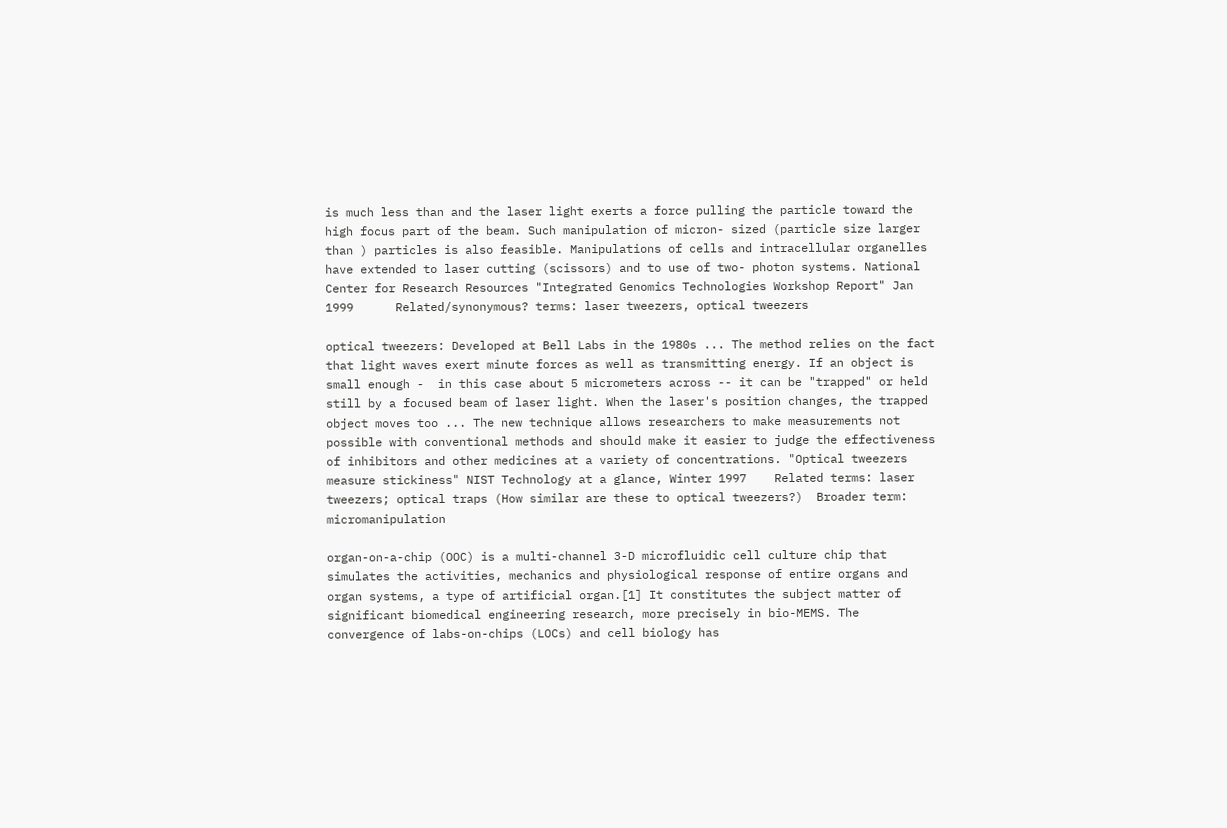is much less than and the laser light exerts a force pulling the particle toward the high focus part of the beam. Such manipulation of micron- sized (particle size larger than ) particles is also feasible. Manipulations of cells and intracellular organelles have extended to laser cutting (scissors) and to use of two- photon systems. National Center for Research Resources "Integrated Genomics Technologies Workshop Report" Jan 1999      Related/synonymous? terms: laser tweezers, optical tweezers

optical tweezers: Developed at Bell Labs in the 1980s ... The method relies on the fact that light waves exert minute forces as well as transmitting energy. If an object is small enough -  in this case about 5 micrometers across -- it can be "trapped" or held still by a focused beam of laser light. When the laser's position changes, the trapped object moves too ... The new technique allows researchers to make measurements not possible with conventional methods and should make it easier to judge the effectiveness of inhibitors and other medicines at a variety of concentrations. "Optical tweezers measure stickiness" NIST Technology at a glance, Winter 1997    Related terms: laser tweezers; optical traps (How similar are these to optical tweezers?)  Broader term: micromanipulation

organ-on-a-chip (OOC) is a multi-channel 3-D microfluidic cell culture chip that simulates the activities, mechanics and physiological response of entire organs and organ systems, a type of artificial organ.[1] It constitutes the subject matter of significant biomedical engineering research, more precisely in bio-MEMS. The convergence of labs-on-chips (LOCs) and cell biology has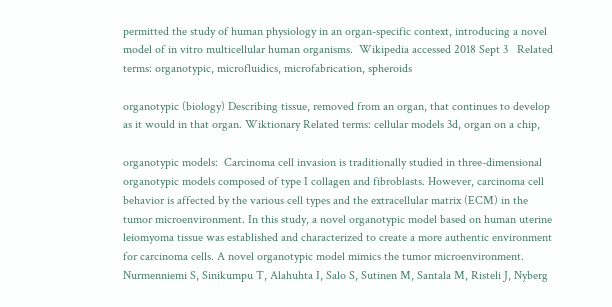permitted the study of human physiology in an organ-specific context, introducing a novel model of in vitro multicellular human organisms.  Wikipedia accessed 2018 Sept 3   Related terms: organotypic, microfluidics, microfabrication, spheroids

organotypic (biology) Describing tissue, removed from an organ, that continues to develop as it would in that organ. Wiktionary Related terms: cellular models 3d, organ on a chip,

organotypic models:  Carcinoma cell invasion is traditionally studied in three-dimensional organotypic models composed of type I collagen and fibroblasts. However, carcinoma cell behavior is affected by the various cell types and the extracellular matrix (ECM) in the tumor microenvironment. In this study, a novel organotypic model based on human uterine leiomyoma tissue was established and characterized to create a more authentic environment for carcinoma cells. A novel organotypic model mimics the tumor microenvironment. Nurmenniemi S, Sinikumpu T, Alahuhta I, Salo S, Sutinen M, Santala M, Risteli J, Nyberg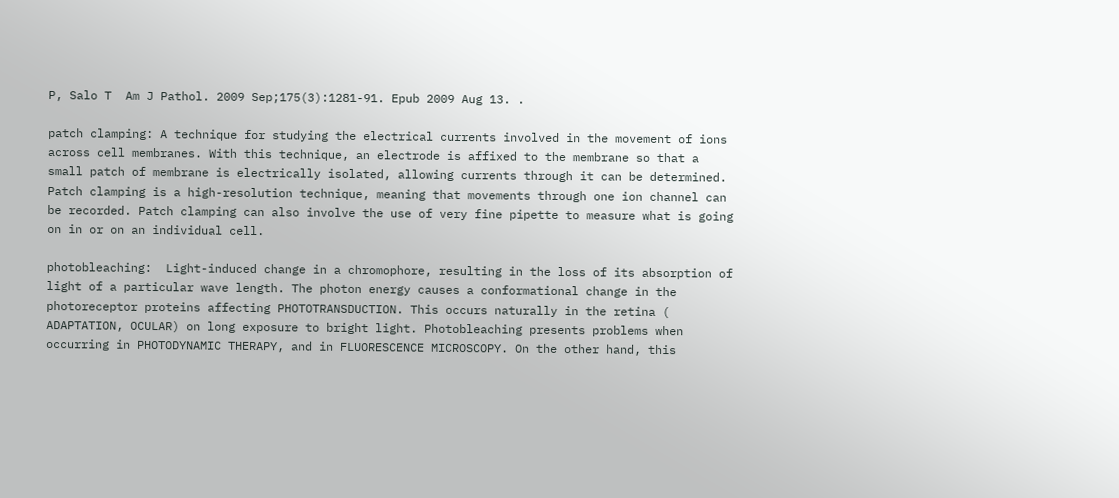P, Salo T  Am J Pathol. 2009 Sep;175(3):1281-91. Epub 2009 Aug 13. .

patch clamping: A technique for studying the electrical currents involved in the movement of ions across cell membranes. With this technique, an electrode is affixed to the membrane so that a small patch of membrane is electrically isolated, allowing currents through it can be determined. Patch clamping is a high-resolution technique, meaning that movements through one ion channel can be recorded. Patch clamping can also involve the use of very fine pipette to measure what is going on in or on an individual cell.

photobleaching:  Light-induced change in a chromophore, resulting in the loss of its absorption of light of a particular wave length. The photon energy causes a conformational change in the photoreceptor proteins affecting PHOTOTRANSDUCTION. This occurs naturally in the retina ( ADAPTATION, OCULAR) on long exposure to bright light. Photobleaching presents problems when occurring in PHOTODYNAMIC THERAPY, and in FLUORESCENCE MICROSCOPY. On the other hand, this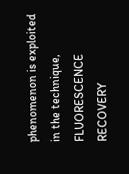phenomenon is exploited in the technique, FLUORESCENCE RECOVERY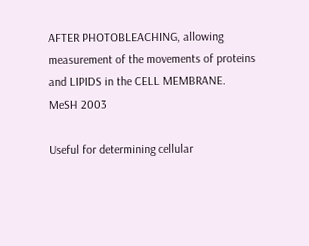AFTER PHOTOBLEACHING, allowing measurement of the movements of proteins and LIPIDS in the CELL MEMBRANE.  MeSH 2003

Useful for determining cellular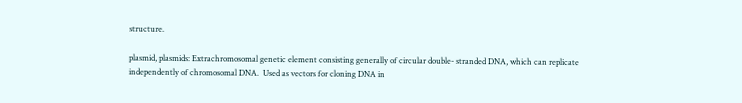structure.

plasmid, plasmids: Extrachromosomal genetic element consisting generally of circular double- stranded DNA, which can replicate independently of chromosomal DNA.  Used as vectors for cloning DNA in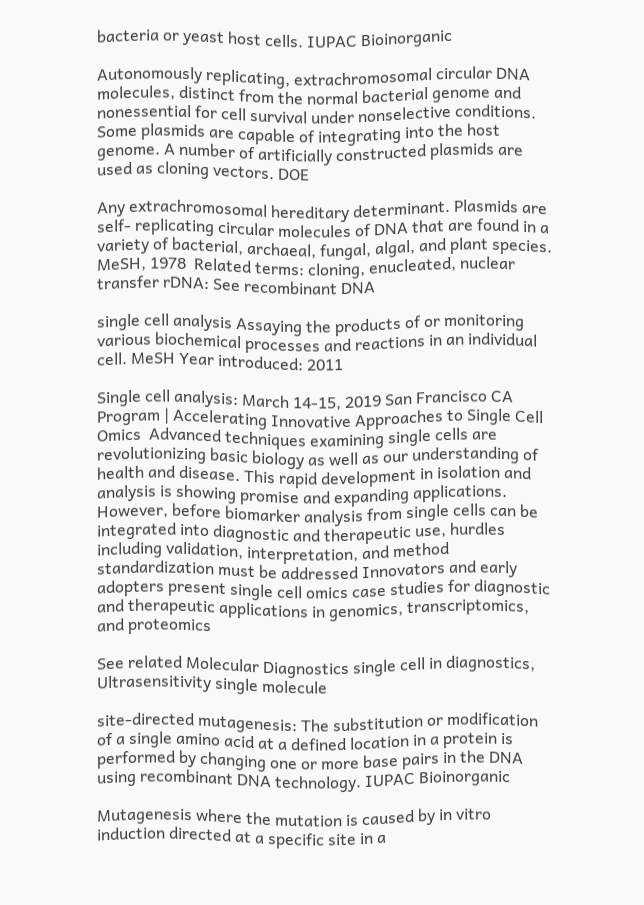bacteria or yeast host cells. IUPAC Bioinorganic

Autonomously replicating, extrachromosomal circular DNA molecules, distinct from the normal bacterial genome and nonessential for cell survival under nonselective conditions. Some plasmids are capable of integrating into the host genome. A number of artificially constructed plasmids are used as cloning vectors. DOE

Any extrachromosomal hereditary determinant. Plasmids are self- replicating circular molecules of DNA that are found in a variety of bacterial, archaeal, fungal, algal, and plant species. MeSH, 1978  Related terms: cloning, enucleated, nuclear transfer rDNA: See recombinant DNA

single cell analysis Assaying the products of or monitoring various biochemical processes and reactions in an individual cell. MeSH Year introduced: 2011

Single cell analysis: March 14-15, 2019 San Francisco CA Program | Accelerating Innovative Approaches to Single Cell Omics  Advanced techniques examining single cells are revolutionizing basic biology as well as our understanding of health and disease. This rapid development in isolation and analysis is showing promise and expanding applications. However, before biomarker analysis from single cells can be integrated into diagnostic and therapeutic use, hurdles including validation, interpretation, and method standardization must be addressed Innovators and early adopters present single cell omics case studies for diagnostic and therapeutic applications in genomics, transcriptomics, and proteomics

See related Molecular Diagnostics single cell in diagnostics, Ultrasensitivity single molecule

site-directed mutagenesis: The substitution or modification of a single amino acid at a defined location in a protein is performed by changing one or more base pairs in the DNA using recombinant DNA technology. IUPAC Bioinorganic

Mutagenesis where the mutation is caused by in vitro induction directed at a specific site in a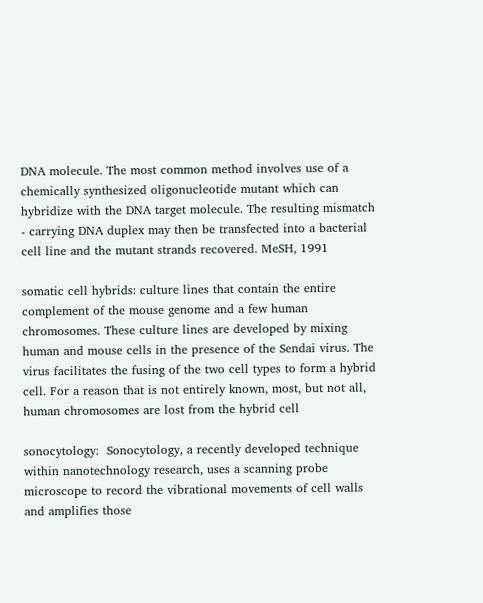DNA molecule. The most common method involves use of a chemically synthesized oligonucleotide mutant which can hybridize with the DNA target molecule. The resulting mismatch - carrying DNA duplex may then be transfected into a bacterial cell line and the mutant strands recovered. MeSH, 1991

somatic cell hybrids: culture lines that contain the entire complement of the mouse genome and a few human chromosomes. These culture lines are developed by mixing human and mouse cells in the presence of the Sendai virus. The virus facilitates the fusing of the two cell types to form a hybrid cell. For a reason that is not entirely known, most, but not all, human chromosomes are lost from the hybrid cell

sonocytology:  Sonocytology, a recently developed technique within nanotechnology research, uses a scanning probe microscope to record the vibrational movements of cell walls and amplifies those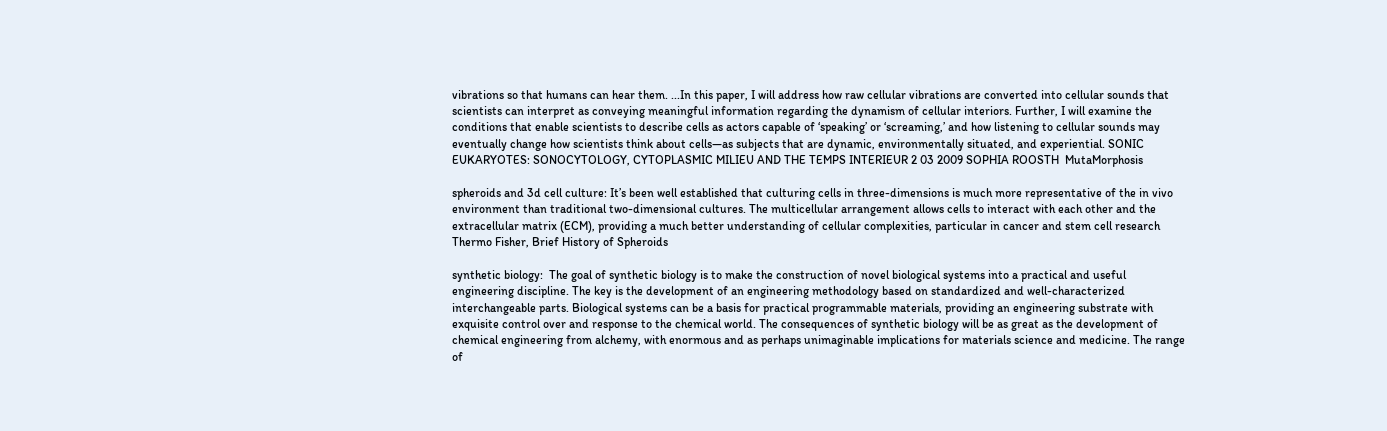vibrations so that humans can hear them. ...In this paper, I will address how raw cellular vibrations are converted into cellular sounds that scientists can interpret as conveying meaningful information regarding the dynamism of cellular interiors. Further, I will examine the conditions that enable scientists to describe cells as actors capable of ‘speaking’ or ‘screaming,’ and how listening to cellular sounds may eventually change how scientists think about cells—as subjects that are dynamic, environmentally situated, and experiential. SONIC EUKARYOTES: SONOCYTOLOGY, CYTOPLASMIC MILIEU AND THE TEMPS INTERIEUR 2 03 2009 SOPHIA ROOSTH  MutaMorphosis

spheroids and 3d cell culture: It’s been well established that culturing cells in three-dimensions is much more representative of the in vivo environment than traditional two-dimensional cultures. The multicellular arrangement allows cells to interact with each other and the extracellular matrix (ECM), providing a much better understanding of cellular complexities, particular in cancer and stem cell research  Thermo Fisher, Brief History of Spheroids

synthetic biology:  The goal of synthetic biology is to make the construction of novel biological systems into a practical and useful engineering discipline. The key is the development of an engineering methodology based on standardized and well-characterized interchangeable parts. Biological systems can be a basis for practical programmable materials, providing an engineering substrate with exquisite control over and response to the chemical world. The consequences of synthetic biology will be as great as the development of chemical engineering from alchemy, with enormous and as perhaps unimaginable implications for materials science and medicine. The range of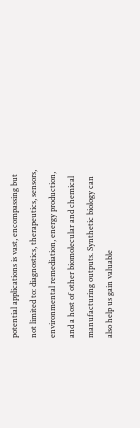potential applications is vast, encompassing but not limited to: diagnostics, therapeutics, sensors, environmental remediation, energy production, and a host of other biomolecular and chemical manufacturing outputs. Synthetic biology can also help us gain valuable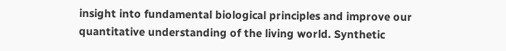insight into fundamental biological principles and improve our quantitative understanding of the living world. Synthetic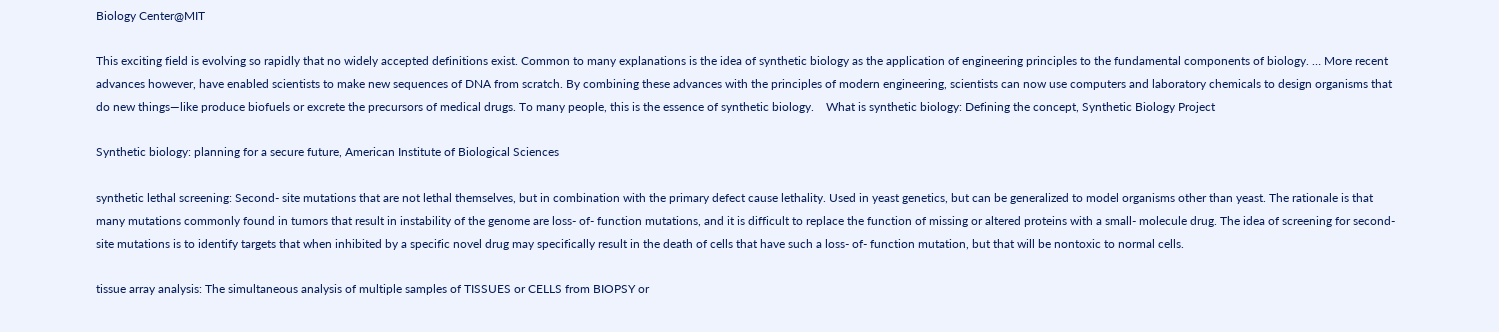Biology Center@MIT

This exciting field is evolving so rapidly that no widely accepted definitions exist. Common to many explanations is the idea of synthetic biology as the application of engineering principles to the fundamental components of biology. … More recent advances however, have enabled scientists to make new sequences of DNA from scratch. By combining these advances with the principles of modern engineering, scientists can now use computers and laboratory chemicals to design organisms that do new things—like produce biofuels or excrete the precursors of medical drugs. To many people, this is the essence of synthetic biology.    What is synthetic biology: Defining the concept, Synthetic Biology Project

Synthetic biology: planning for a secure future, American Institute of Biological Sciences

synthetic lethal screening: Second- site mutations that are not lethal themselves, but in combination with the primary defect cause lethality. Used in yeast genetics, but can be generalized to model organisms other than yeast. The rationale is that many mutations commonly found in tumors that result in instability of the genome are loss- of- function mutations, and it is difficult to replace the function of missing or altered proteins with a small- molecule drug. The idea of screening for second- site mutations is to identify targets that when inhibited by a specific novel drug may specifically result in the death of cells that have such a loss- of- function mutation, but that will be nontoxic to normal cells.

tissue array analysis: The simultaneous analysis of multiple samples of TISSUES or CELLS from BIOPSY or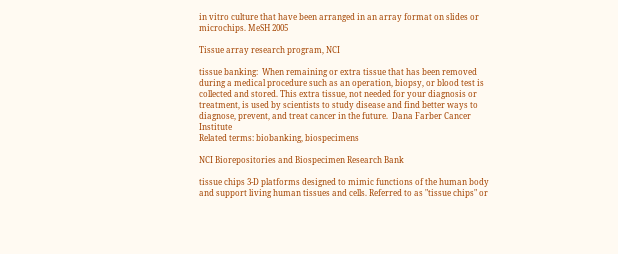in vitro culture that have been arranged in an array format on slides or microchips. MeSH 2005

Tissue array research program, NCI

tissue banking:  When remaining or extra tissue that has been removed during a medical procedure such as an operation, biopsy, or blood test is collected and stored. This extra tissue, not needed for your diagnosis or treatment, is used by scientists to study disease and find better ways to diagnose, prevent, and treat cancer in the future.  Dana Farber Cancer Institute
Related terms: biobanking, biospecimens

NCI Biorepositories and Biospecimen Research Bank

tissue chips 3-D platforms designed to mimic functions of the human body and support living human tissues and cells. Referred to as "tissue chips" or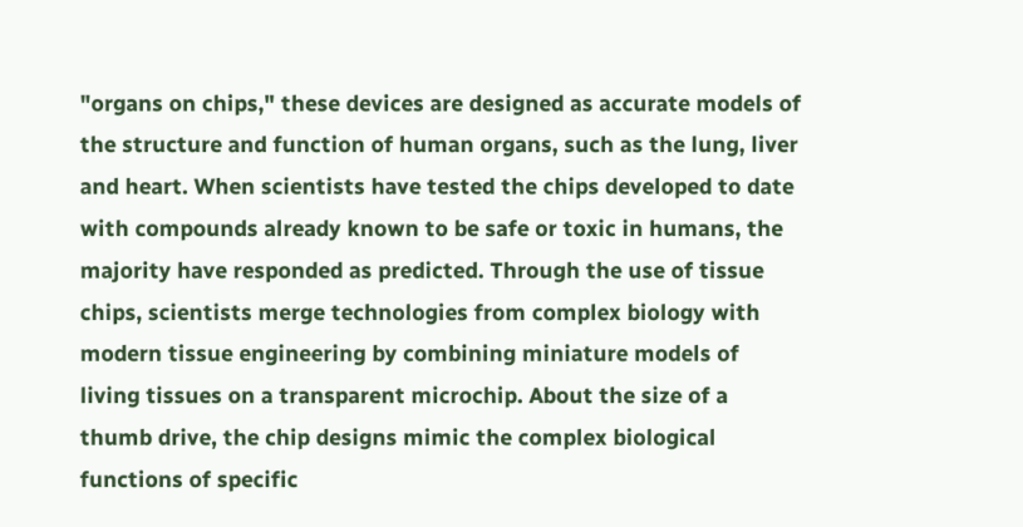"organs on chips," these devices are designed as accurate models of the structure and function of human organs, such as the lung, liver and heart. When scientists have tested the chips developed to date with compounds already known to be safe or toxic in humans, the majority have responded as predicted. Through the use of tissue chips, scientists merge technologies from complex biology with modern tissue engineering by combining miniature models of living tissues on a transparent microchip. About the size of a thumb drive, the chip designs mimic the complex biological functions of specific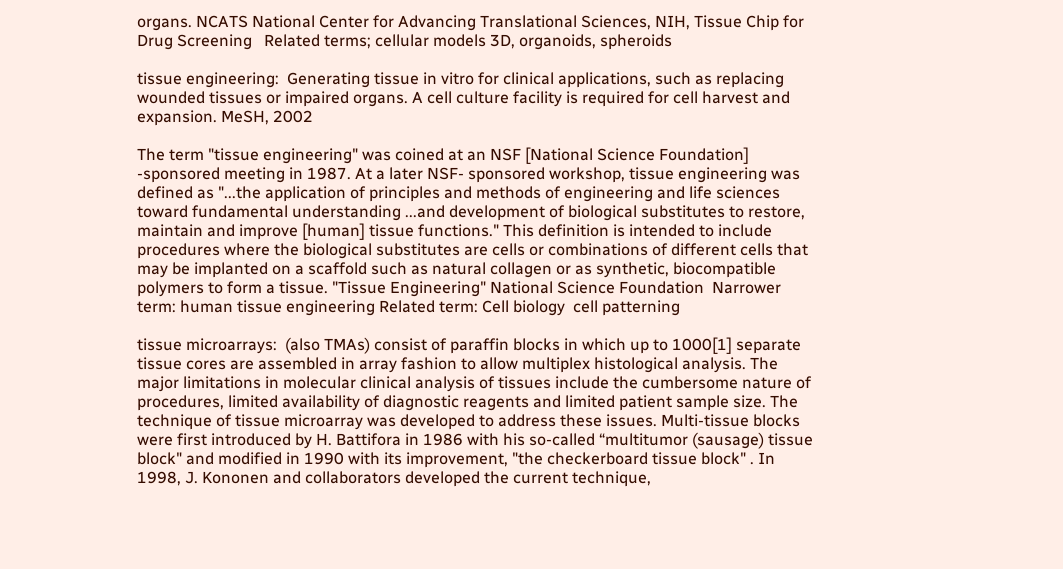organs. NCATS National Center for Advancing Translational Sciences, NIH, Tissue Chip for Drug Screening   Related terms; cellular models 3D, organoids, spheroids

tissue engineering:  Generating tissue in vitro for clinical applications, such as replacing wounded tissues or impaired organs. A cell culture facility is required for cell harvest and expansion. MeSH, 2002

The term "tissue engineering" was coined at an NSF [National Science Foundation] -sponsored meeting in 1987. At a later NSF- sponsored workshop, tissue engineering was defined as "...the application of principles and methods of engineering and life sciences toward fundamental understanding ...and development of biological substitutes to restore, maintain and improve [human] tissue functions." This definition is intended to include procedures where the biological substitutes are cells or combinations of different cells that may be implanted on a scaffold such as natural collagen or as synthetic, biocompatible polymers to form a tissue. "Tissue Engineering" National Science Foundation  Narrower term: human tissue engineering Related term: Cell biology  cell patterning

tissue microarrays:  (also TMAs) consist of paraffin blocks in which up to 1000[1] separate tissue cores are assembled in array fashion to allow multiplex histological analysis. The major limitations in molecular clinical analysis of tissues include the cumbersome nature of procedures, limited availability of diagnostic reagents and limited patient sample size. The technique of tissue microarray was developed to address these issues. Multi-tissue blocks were first introduced by H. Battifora in 1986 with his so-called “multitumor (sausage) tissue block" and modified in 1990 with its improvement, "the checkerboard tissue block" . In 1998, J. Kononen and collaborators developed the current technique,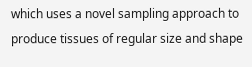which uses a novel sampling approach to produce tissues of regular size and shape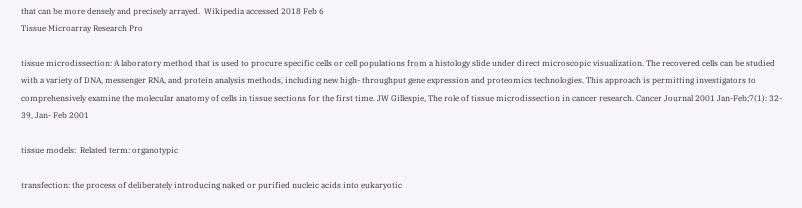that can be more densely and precisely arrayed.  Wikipedia accessed 2018 Feb 6
Tissue Microarray Research Pro

tissue microdissection: A laboratory method that is used to procure specific cells or cell populations from a histology slide under direct microscopic visualization. The recovered cells can be studied with a variety of DNA, messenger RNA, and protein analysis methods, including new high- throughput gene expression and proteomics technologies. This approach is permitting investigators to comprehensively examine the molecular anatomy of cells in tissue sections for the first time. JW Gillespie, The role of tissue microdissection in cancer research. Cancer Journal 2001 Jan-Feb;7(1): 32- 39, Jan- Feb 2001

tissue models:  Related term: organotypic

transfection: the process of deliberately introducing naked or purified nucleic acids into eukaryotic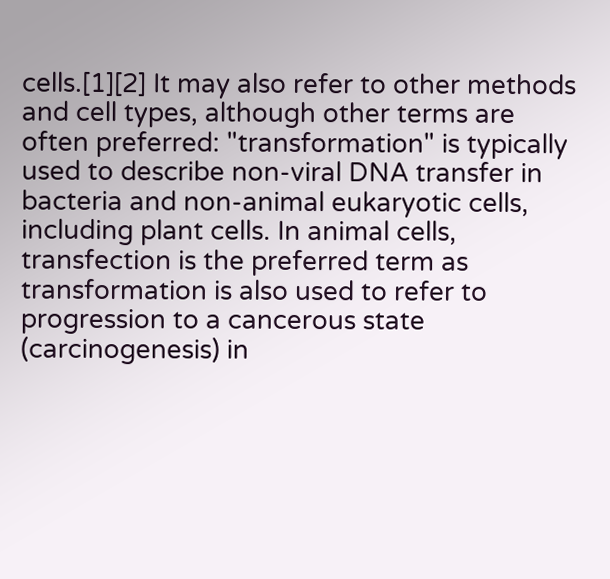cells.[1][2] It may also refer to other methods and cell types, although other terms are often preferred: "transformation" is typically used to describe non-viral DNA transfer in bacteria and non-animal eukaryotic cells, including plant cells. In animal cells, transfection is the preferred term as transformation is also used to refer to progression to a cancerous state (carcinogenesis) in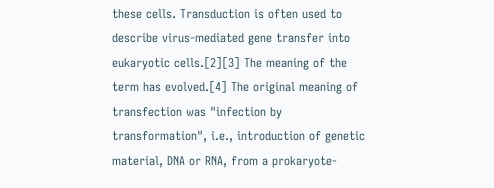these cells. Transduction is often used to describe virus-mediated gene transfer into eukaryotic cells.[2][3] The meaning of the term has evolved.[4] The original meaning of transfection was "infection by transformation", i.e., introduction of genetic material, DNA or RNA, from a prokaryote-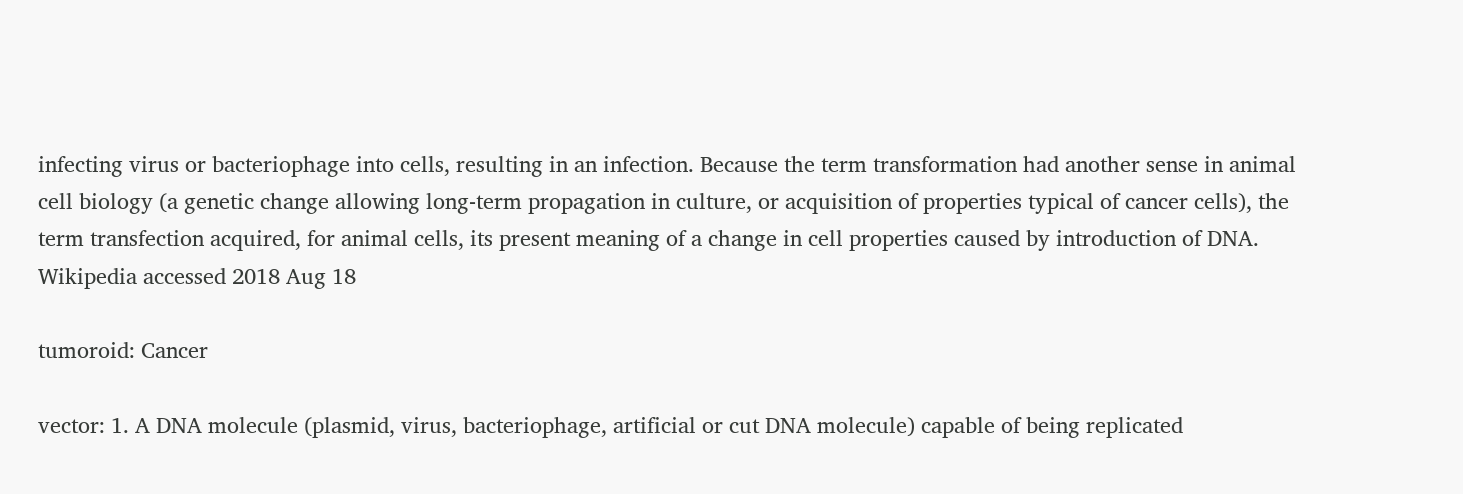infecting virus or bacteriophage into cells, resulting in an infection. Because the term transformation had another sense in animal cell biology (a genetic change allowing long-term propagation in culture, or acquisition of properties typical of cancer cells), the term transfection acquired, for animal cells, its present meaning of a change in cell properties caused by introduction of DNA.  Wikipedia accessed 2018 Aug 18

tumoroid: Cancer

vector: 1. A DNA molecule (plasmid, virus, bacteriophage, artificial or cut DNA molecule) capable of being replicated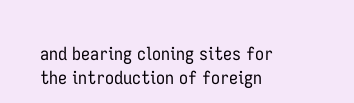and bearing cloning sites for the introduction of foreign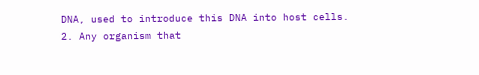DNA, used to introduce this DNA into host cells. 2. Any organism that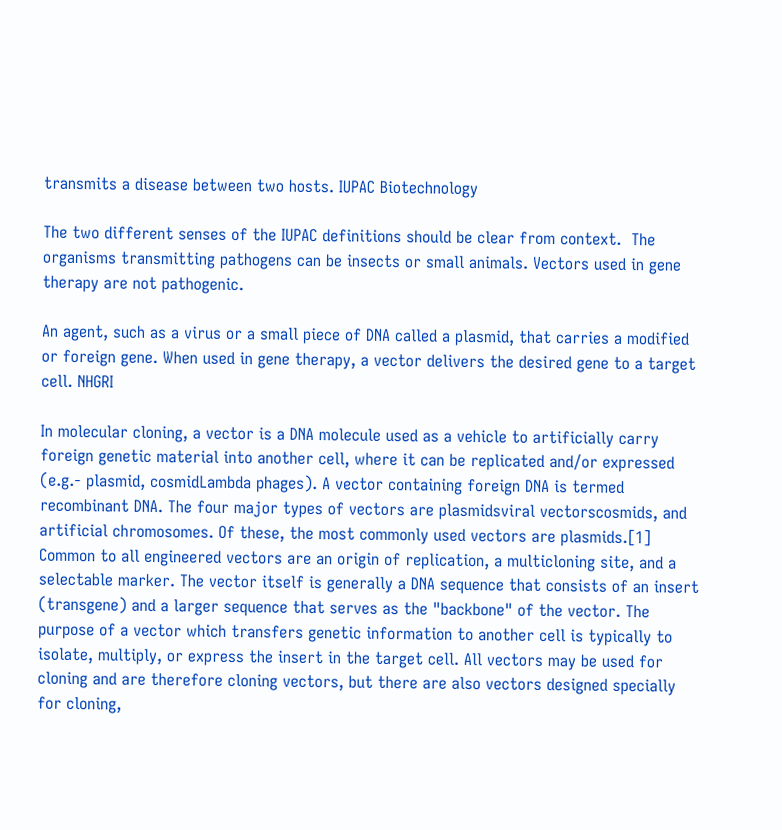transmits a disease between two hosts. IUPAC Biotechnology

The two different senses of the IUPAC definitions should be clear from context.  The organisms transmitting pathogens can be insects or small animals. Vectors used in gene therapy are not pathogenic.

An agent, such as a virus or a small piece of DNA called a plasmid, that carries a modified or foreign gene. When used in gene therapy, a vector delivers the desired gene to a target cell. NHGRI

In molecular cloning, a vector is a DNA molecule used as a vehicle to artificially carry foreign genetic material into another cell, where it can be replicated and/or expressed (e.g.- plasmid, cosmidLambda phages). A vector containing foreign DNA is termed recombinant DNA. The four major types of vectors are plasmidsviral vectorscosmids, and artificial chromosomes. Of these, the most commonly used vectors are plasmids.[1] Common to all engineered vectors are an origin of replication, a multicloning site, and a selectable marker. The vector itself is generally a DNA sequence that consists of an insert (transgene) and a larger sequence that serves as the "backbone" of the vector. The purpose of a vector which transfers genetic information to another cell is typically to isolate, multiply, or express the insert in the target cell. All vectors may be used for cloning and are therefore cloning vectors, but there are also vectors designed specially for cloning,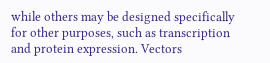while others may be designed specifically for other purposes, such as transcription and protein expression. Vectors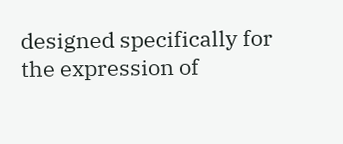designed specifically for the expression of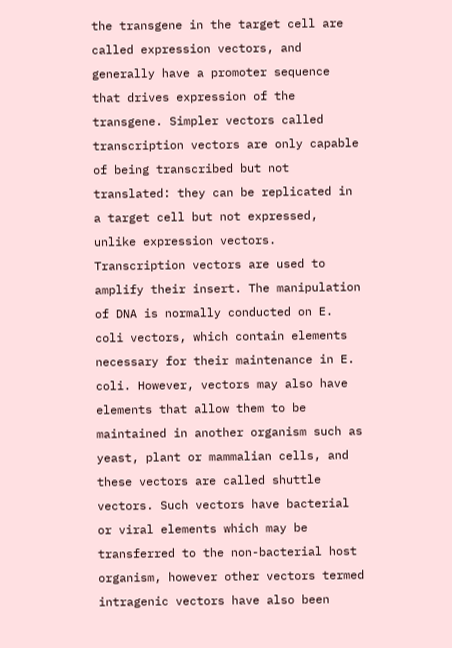the transgene in the target cell are called expression vectors, and generally have a promoter sequence that drives expression of the transgene. Simpler vectors called transcription vectors are only capable of being transcribed but not translated: they can be replicated in a target cell but not expressed, unlike expression vectors. Transcription vectors are used to amplify their insert. The manipulation of DNA is normally conducted on E. coli vectors, which contain elements necessary for their maintenance in E. coli. However, vectors may also have elements that allow them to be maintained in another organism such as yeast, plant or mammalian cells, and these vectors are called shuttle vectors. Such vectors have bacterial or viral elements which may be transferred to the non-bacterial host organism, however other vectors termed intragenic vectors have also been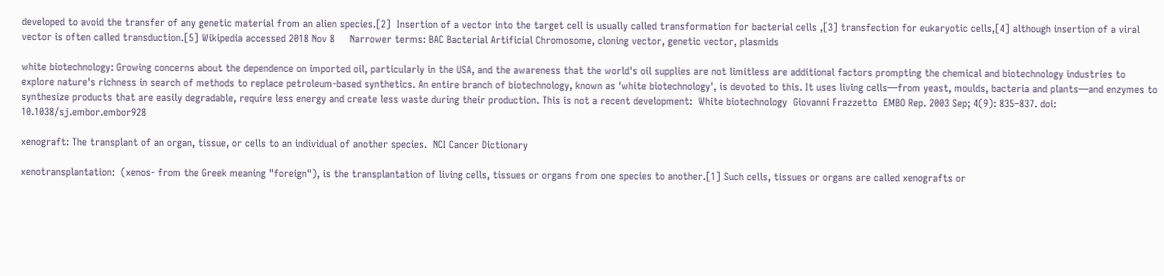developed to avoid the transfer of any genetic material from an alien species.[2]  Insertion of a vector into the target cell is usually called transformation for bacterial cells ,[3] transfection for eukaryotic cells,[4] although insertion of a viral vector is often called transduction.[5] Wikipedia accessed 2018 Nov 8     Narrower terms: BAC Bacterial Artificial Chromosome, cloning vector, genetic vector, plasmids

white biotechnology: Growing concerns about the dependence on imported oil, particularly in the USA, and the awareness that the world's oil supplies are not limitless are additional factors prompting the chemical and biotechnology industries to explore nature's richness in search of methods to replace petroleum-based synthetics. An entire branch of biotechnology, known as 'white biotechnology', is devoted to this. It uses living cells—from yeast, moulds, bacteria and plants—and enzymes to synthesize products that are easily degradable, require less energy and create less waste during their production. This is not a recent development:  White biotechnology  Giovanni Frazzetto  EMBO Rep. 2003 Sep; 4(9): 835–837. doi:  10.1038/sj.embor.embor928

xenograft: The transplant of an organ, tissue, or cells to an individual of another species.  NCI Cancer Dictionary

xenotransplantation:  (xenos- from the Greek meaning "foreign"), is the transplantation of living cells, tissues or organs from one species to another.[1] Such cells, tissues or organs are called xenografts or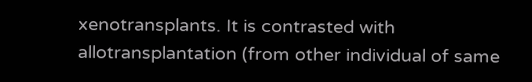xenotransplants. It is contrasted with allotransplantation (from other individual of same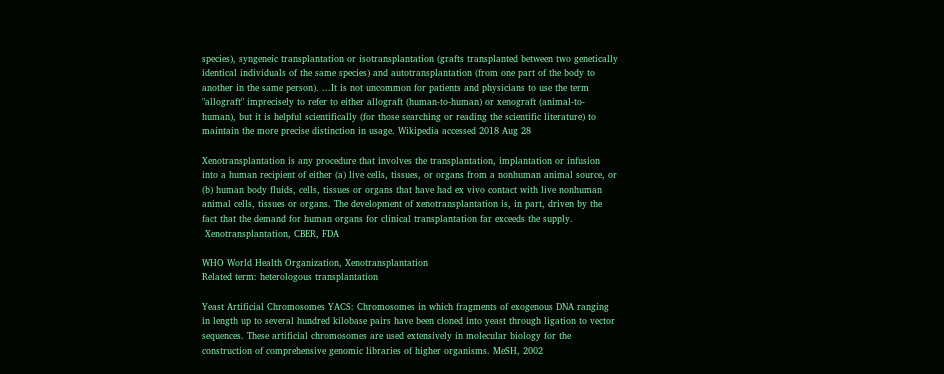species), syngeneic transplantation or isotransplantation (grafts transplanted between two genetically identical individuals of the same species) and autotransplantation (from one part of the body to another in the same person). ...It is not uncommon for patients and physicians to use the term "allograft" imprecisely to refer to either allograft (human-to-human) or xenograft (animal-to-human), but it is helpful scientifically (for those searching or reading the scientific literature) to maintain the more precise distinction in usage. Wikipedia accessed 2018 Aug 28

Xenotransplantation is any procedure that involves the transplantation, implantation or infusion into a human recipient of either (a) live cells, tissues, or organs from a nonhuman animal source, or (b) human body fluids, cells, tissues or organs that have had ex vivo contact with live nonhuman animal cells, tissues or organs. The development of xenotransplantation is, in part, driven by the fact that the demand for human organs for clinical transplantation far exceeds the supply.
 Xenotransplantation, CBER, FDA

WHO World Health Organization, Xenotransplantation
Related term: heterologous transplantation

Yeast Artificial Chromosomes YACS: Chromosomes in which fragments of exogenous DNA ranging in length up to several hundred kilobase pairs have been cloned into yeast through ligation to vector sequences. These artificial chromosomes are used extensively in molecular biology for the construction of comprehensive genomic libraries of higher organisms. MeSH, 2002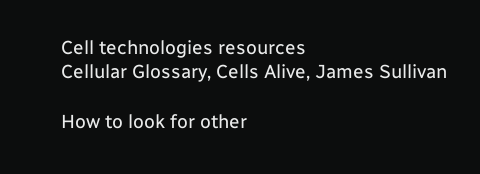Cell technologies resources
Cellular Glossary, Cells Alive, James Sullivan

How to look for other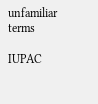unfamiliar  terms

IUPAC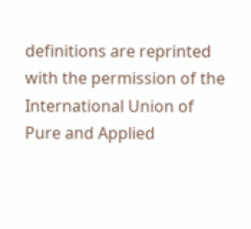definitions are reprinted with the permission of the International Union of Pure and Applied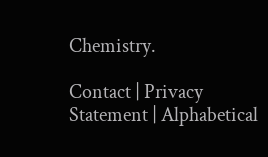Chemistry.

Contact | Privacy Statement | Alphabetical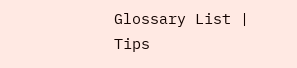Glossary List | Tips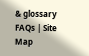& glossary FAQs | Site Map